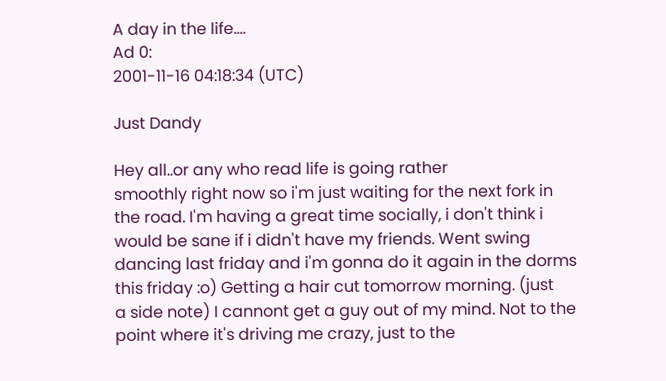A day in the life....
Ad 0:
2001-11-16 04:18:34 (UTC)

Just Dandy

Hey all..or any who read life is going rather
smoothly right now so i'm just waiting for the next fork in
the road. I'm having a great time socially, i don't think i
would be sane if i didn't have my friends. Went swing
dancing last friday and i'm gonna do it again in the dorms
this friday :o) Getting a hair cut tomorrow morning. (just
a side note) I cannont get a guy out of my mind. Not to the
point where it's driving me crazy, just to the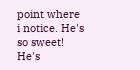point where
i notice. He's so sweet! He's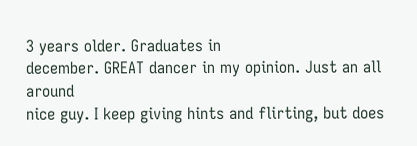3 years older. Graduates in
december. GREAT dancer in my opinion. Just an all around
nice guy. I keep giving hints and flirting, but does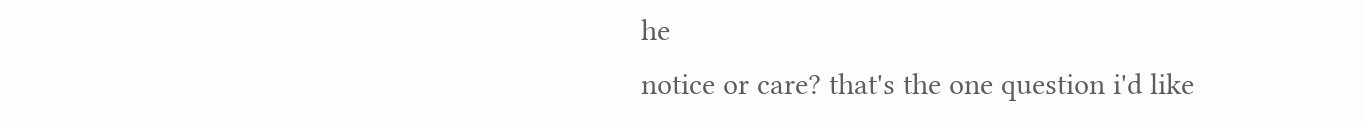he
notice or care? that's the one question i'd like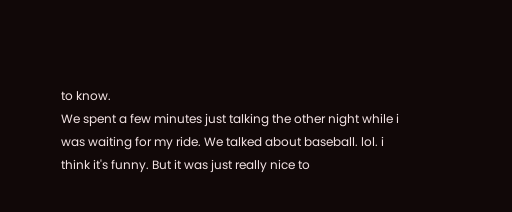to know.
We spent a few minutes just talking the other night while i
was waiting for my ride. We talked about baseball. lol. i
think it's funny. But it was just really nice to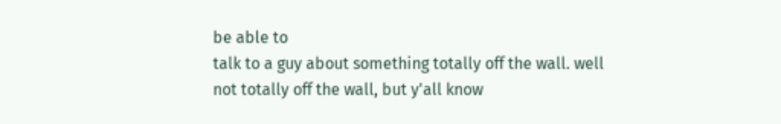be able to
talk to a guy about something totally off the wall. well
not totally off the wall, but y'all know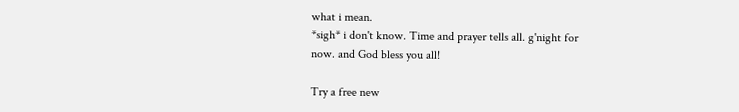what i mean.
*sigh* i don't know. Time and prayer tells all. g'night for
now. and God bless you all!

Try a free new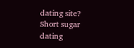dating site? Short sugar dating